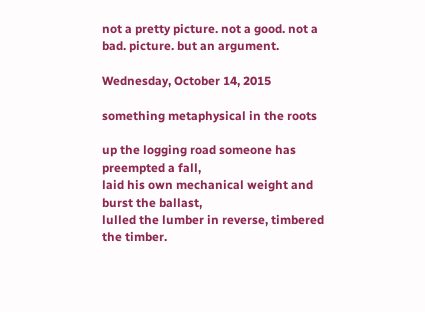not a pretty picture. not a good. not a bad. picture. but an argument.

Wednesday, October 14, 2015

something metaphysical in the roots

up the logging road someone has preempted a fall,
laid his own mechanical weight and burst the ballast,
lulled the lumber in reverse, timbered the timber.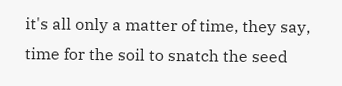it's all only a matter of time, they say,
time for the soil to snatch the seed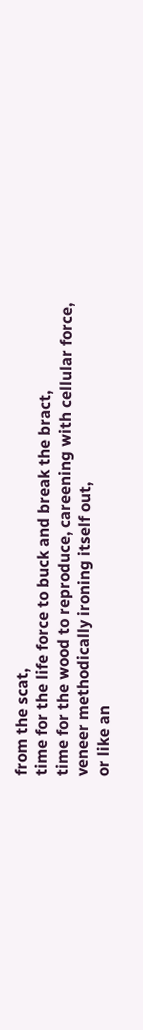from the scat,
time for the life force to buck and break the bract,
time for the wood to reproduce, careening with cellular force,
veneer methodically ironing itself out,
or like an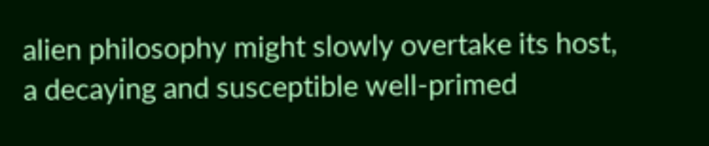alien philosophy might slowly overtake its host,
a decaying and susceptible well-primed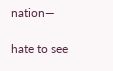nation—

hate to see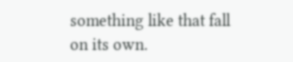something like that fall on its own.